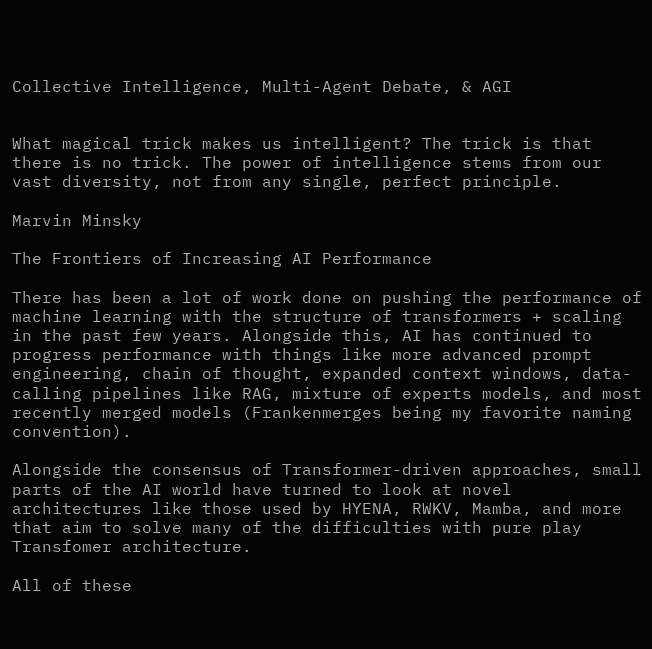Collective Intelligence, Multi-Agent Debate, & AGI


What magical trick makes us intelligent? The trick is that there is no trick. The power of intelligence stems from our vast diversity, not from any single, perfect principle.

Marvin Minsky

The Frontiers of Increasing AI Performance

There has been a lot of work done on pushing the performance of machine learning with the structure of transformers + scaling in the past few years. Alongside this, AI has continued to progress performance with things like more advanced prompt engineering, chain of thought, expanded context windows, data-calling pipelines like RAG, mixture of experts models, and most recently merged models (Frankenmerges being my favorite naming convention).

Alongside the consensus of Transformer-driven approaches, small parts of the AI world have turned to look at novel architectures like those used by HYENA, RWKV, Mamba, and more that aim to solve many of the difficulties with pure play Transfomer architecture.

All of these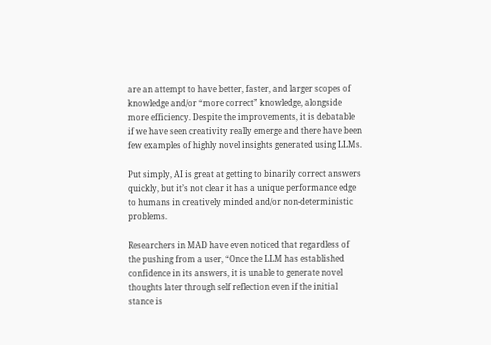are an attempt to have better, faster, and larger scopes of knowledge and/or “more correct” knowledge, alongside more efficiency. Despite the improvements, it is debatable if we have seen creativity really emerge and there have been few examples of highly novel insights generated using LLMs.

Put simply, AI is great at getting to binarily correct answers quickly, but it’s not clear it has a unique performance edge to humans in creatively minded and/or non-deterministic problems.

Researchers in MAD have even noticed that regardless of the pushing from a user, “Once the LLM has established confidence in its answers, it is unable to generate novel thoughts later through self reflection even if the initial stance is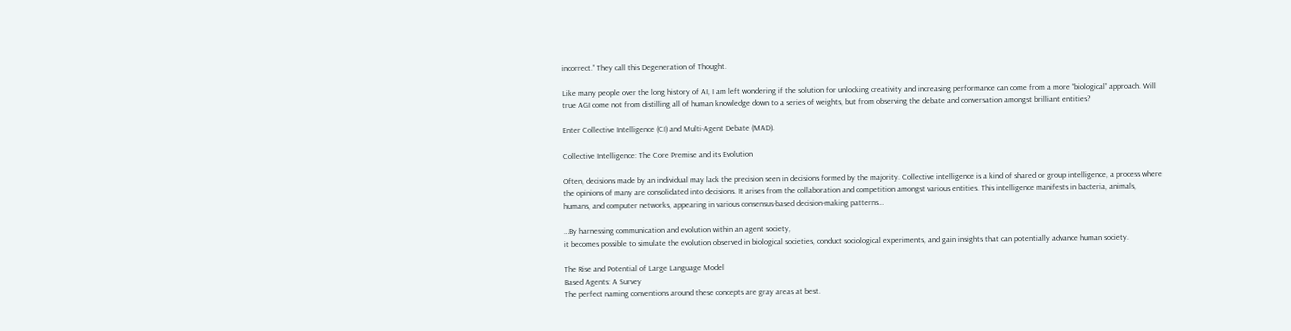incorrect.” They call this Degeneration of Thought.

Like many people over the long history of AI, I am left wondering if the solution for unlocking creativity and increasing performance can come from a more “biological” approach. Will true AGI come not from distilling all of human knowledge down to a series of weights, but from observing the debate and conversation amongst brilliant entities?

Enter Collective Intelligence (CI) and Multi-Agent Debate (MAD).

Collective Intelligence: The Core Premise and its Evolution

Often, decisions made by an individual may lack the precision seen in decisions formed by the majority. Collective intelligence is a kind of shared or group intelligence, a process where the opinions of many are consolidated into decisions. It arises from the collaboration and competition amongst various entities. This intelligence manifests in bacteria, animals, humans, and computer networks, appearing in various consensus-based decision-making patterns…

…By harnessing communication and evolution within an agent society,
it becomes possible to simulate the evolution observed in biological societies, conduct sociological experiments, and gain insights that can potentially advance human society.

The Rise and Potential of Large Language Model
Based Agents: A Survey
The perfect naming conventions around these concepts are gray areas at best.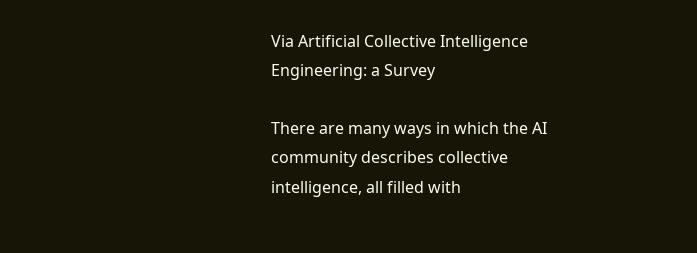Via Artificial Collective Intelligence Engineering: a Survey

There are many ways in which the AI community describes collective intelligence, all filled with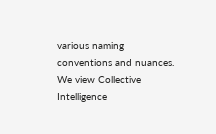various naming conventions and nuances. We view Collective Intelligence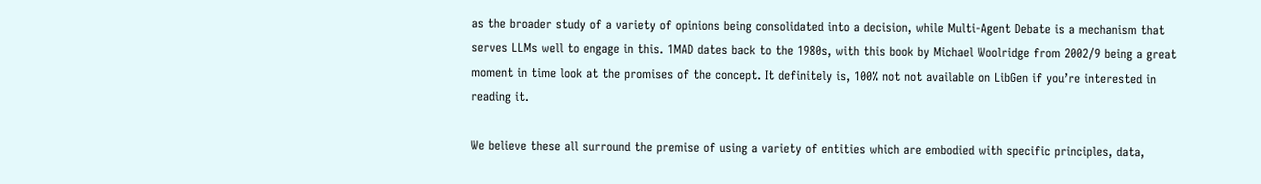as the broader study of a variety of opinions being consolidated into a decision, while Multi-Agent Debate is a mechanism that serves LLMs well to engage in this. 1MAD dates back to the 1980s, with this book by Michael Woolridge from 2002/9 being a great moment in time look at the promises of the concept. It definitely is, 100% not not available on LibGen if you’re interested in reading it.

We believe these all surround the premise of using a variety of entities which are embodied with specific principles, data,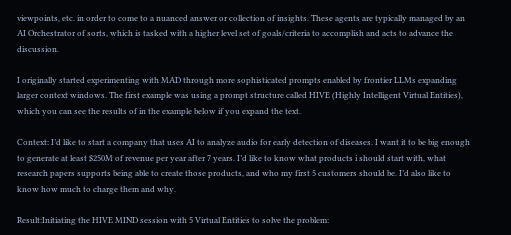viewpoints, etc. in order to come to a nuanced answer or collection of insights. These agents are typically managed by an AI Orchestrator of sorts, which is tasked with a higher level set of goals/criteria to accomplish and acts to advance the discussion.

I originally started experimenting with MAD through more sophisticated prompts enabled by frontier LLMs expanding larger context windows. The first example was using a prompt structure called HIVE (Highly Intelligent Virtual Entities), which you can see the results of in the example below if you expand the text.

Context: I’d like to start a company that uses AI to analyze audio for early detection of diseases. I want it to be big enough to generate at least $250M of revenue per year after 7 years. I’d like to know what products i should start with, what research papers supports being able to create those products, and who my first 5 customers should be. I’d also like to know how much to charge them and why.

Result:Initiating the HIVE MIND session with 5 Virtual Entities to solve the problem: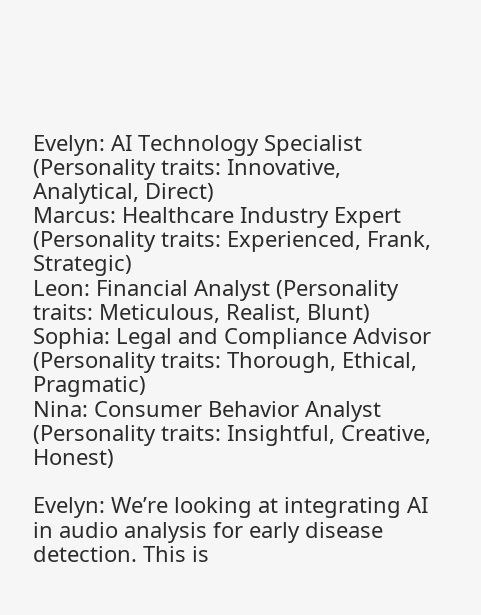Evelyn: AI Technology Specialist (Personality traits: Innovative, Analytical, Direct)
Marcus: Healthcare Industry Expert (Personality traits: Experienced, Frank, Strategic)
Leon: Financial Analyst (Personality traits: Meticulous, Realist, Blunt)
Sophia: Legal and Compliance Advisor (Personality traits: Thorough, Ethical, Pragmatic)
Nina: Consumer Behavior Analyst (Personality traits: Insightful, Creative, Honest)

Evelyn: We’re looking at integrating AI in audio analysis for early disease detection. This is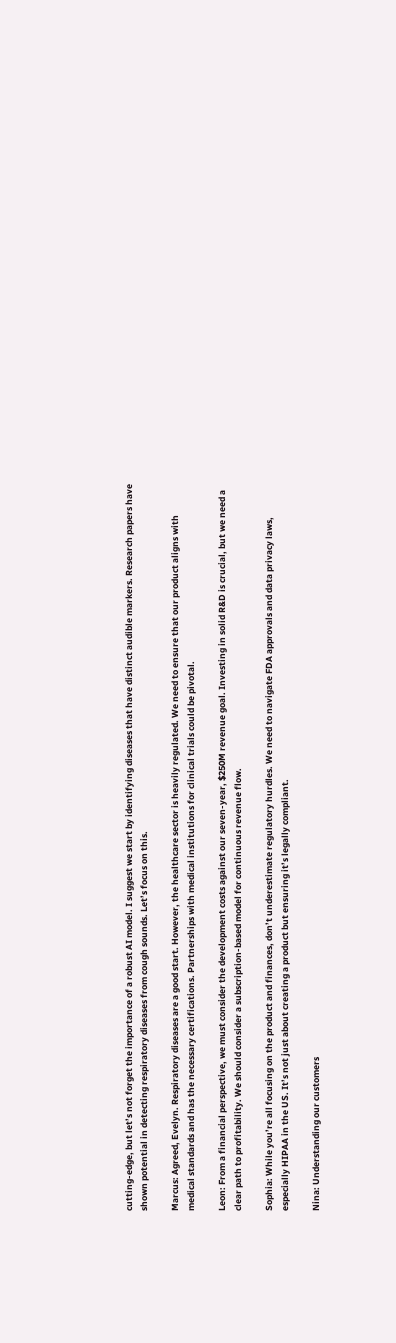cutting-edge, but let’s not forget the importance of a robust AI model. I suggest we start by identifying diseases that have distinct audible markers. Research papers have shown potential in detecting respiratory diseases from cough sounds. Let’s focus on this.

Marcus: Agreed, Evelyn. Respiratory diseases are a good start. However, the healthcare sector is heavily regulated. We need to ensure that our product aligns with medical standards and has the necessary certifications. Partnerships with medical institutions for clinical trials could be pivotal.

Leon: From a financial perspective, we must consider the development costs against our seven-year, $250M revenue goal. Investing in solid R&D is crucial, but we need a clear path to profitability. We should consider a subscription-based model for continuous revenue flow.

Sophia: While you’re all focusing on the product and finances, don’t underestimate regulatory hurdles. We need to navigate FDA approvals and data privacy laws, especially HIPAA in the US. It’s not just about creating a product but ensuring it’s legally compliant.

Nina: Understanding our customers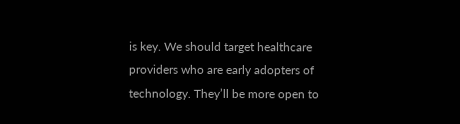is key. We should target healthcare providers who are early adopters of technology. They’ll be more open to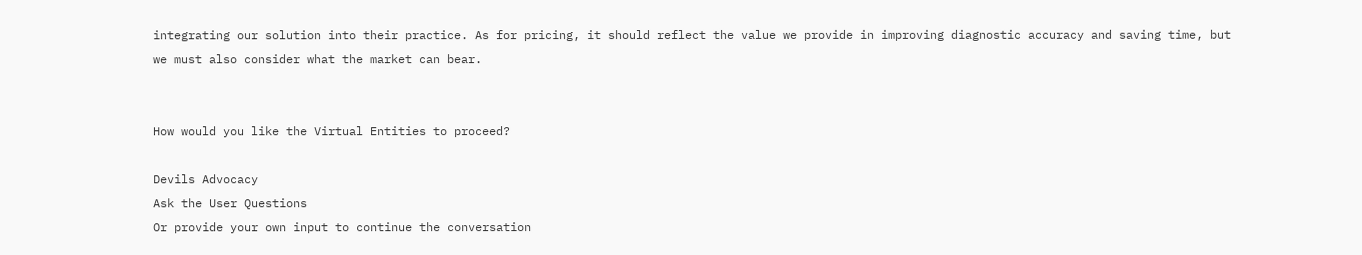integrating our solution into their practice. As for pricing, it should reflect the value we provide in improving diagnostic accuracy and saving time, but we must also consider what the market can bear.


How would you like the Virtual Entities to proceed?

Devils Advocacy
Ask the User Questions
Or provide your own input to continue the conversation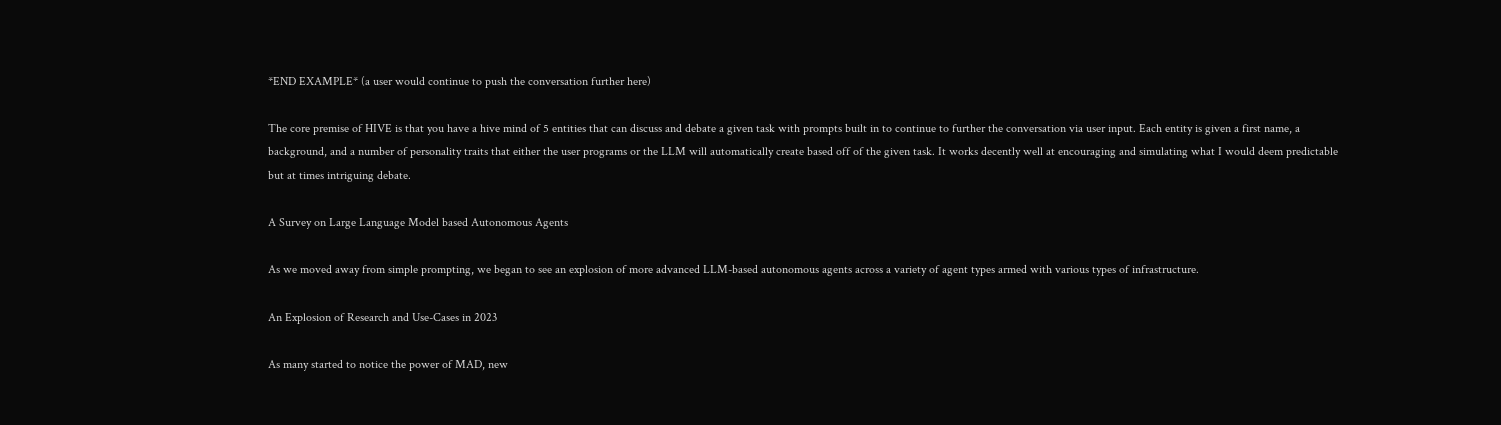*END EXAMPLE* (a user would continue to push the conversation further here)

The core premise of HIVE is that you have a hive mind of 5 entities that can discuss and debate a given task with prompts built in to continue to further the conversation via user input. Each entity is given a first name, a background, and a number of personality traits that either the user programs or the LLM will automatically create based off of the given task. It works decently well at encouraging and simulating what I would deem predictable but at times intriguing debate.

A Survey on Large Language Model based Autonomous Agents

As we moved away from simple prompting, we began to see an explosion of more advanced LLM-based autonomous agents across a variety of agent types armed with various types of infrastructure.

An Explosion of Research and Use-Cases in 2023

As many started to notice the power of MAD, new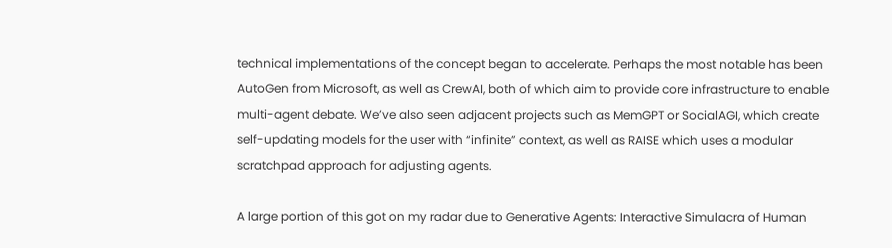technical implementations of the concept began to accelerate. Perhaps the most notable has been AutoGen from Microsoft, as well as CrewAI, both of which aim to provide core infrastructure to enable multi-agent debate. We’ve also seen adjacent projects such as MemGPT or SocialAGI, which create self-updating models for the user with “infinite” context, as well as RAISE which uses a modular scratchpad approach for adjusting agents.

A large portion of this got on my radar due to Generative Agents: Interactive Simulacra of Human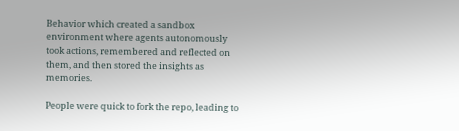Behavior which created a sandbox environment where agents autonomously took actions, remembered and reflected on them, and then stored the insights as memories.

People were quick to fork the repo, leading to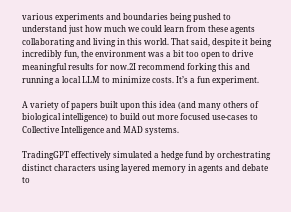various experiments and boundaries being pushed to understand just how much we could learn from these agents collaborating and living in this world. That said, despite it being incredibly fun, the environment was a bit too open to drive meaningful results for now.2I recommend forking this and running a local LLM to minimize costs. It’s a fun experiment.

A variety of papers built upon this idea (and many others of biological intelligence) to build out more focused use-cases to Collective Intelligence and MAD systems.

TradingGPT effectively simulated a hedge fund by orchestrating distinct characters using layered memory in agents and debate to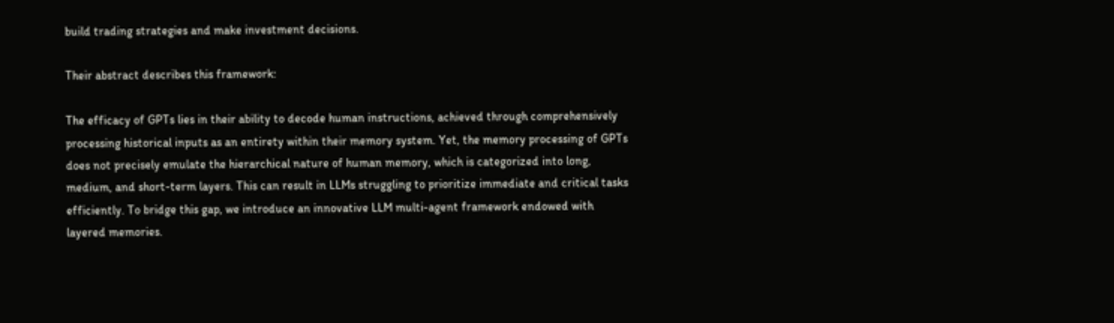build trading strategies and make investment decisions.

Their abstract describes this framework:

The efficacy of GPTs lies in their ability to decode human instructions, achieved through comprehensively processing historical inputs as an entirety within their memory system. Yet, the memory processing of GPTs does not precisely emulate the hierarchical nature of human memory, which is categorized into long, medium, and short-term layers. This can result in LLMs struggling to prioritize immediate and critical tasks efficiently. To bridge this gap, we introduce an innovative LLM multi-agent framework endowed with layered memories.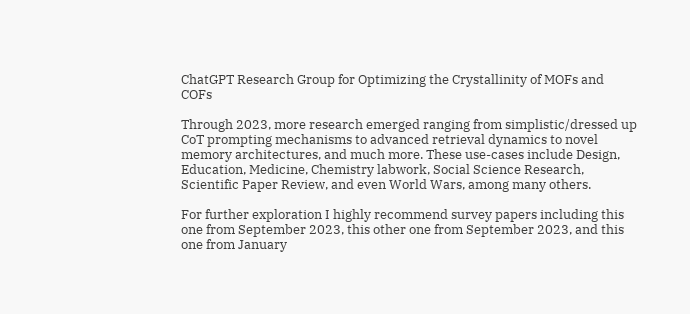ChatGPT Research Group for Optimizing the Crystallinity of MOFs and COFs

Through 2023, more research emerged ranging from simplistic/dressed up CoT prompting mechanisms to advanced retrieval dynamics to novel memory architectures, and much more. These use-cases include Design, Education, Medicine, Chemistry labwork, Social Science Research, Scientific Paper Review, and even World Wars, among many others.

For further exploration I highly recommend survey papers including this one from September 2023, this other one from September 2023, and this one from January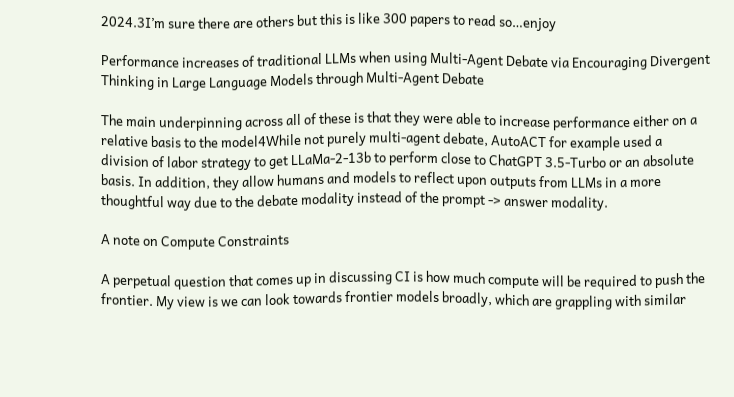2024.3I’m sure there are others but this is like 300 papers to read so…enjoy

Performance increases of traditional LLMs when using Multi-Agent Debate via Encouraging Divergent Thinking in Large Language Models through Multi-Agent Debate

The main underpinning across all of these is that they were able to increase performance either on a relative basis to the model4While not purely multi-agent debate, AutoACT for example used a division of labor strategy to get LLaMa-2-13b to perform close to ChatGPT 3.5-Turbo or an absolute basis. In addition, they allow humans and models to reflect upon outputs from LLMs in a more thoughtful way due to the debate modality instead of the prompt -> answer modality.

A note on Compute Constraints

A perpetual question that comes up in discussing CI is how much compute will be required to push the frontier. My view is we can look towards frontier models broadly, which are grappling with similar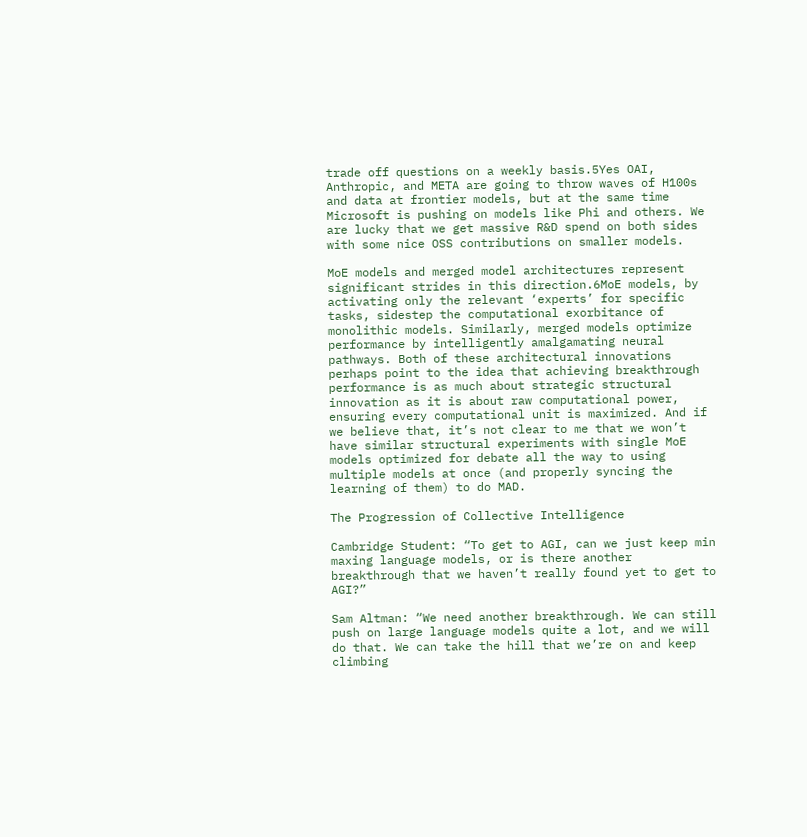trade off questions on a weekly basis.5Yes OAI, Anthropic, and META are going to throw waves of H100s and data at frontier models, but at the same time Microsoft is pushing on models like Phi and others. We are lucky that we get massive R&D spend on both sides with some nice OSS contributions on smaller models.

MoE models and merged model architectures represent significant strides in this direction.6MoE models, by activating only the relevant ‘experts’ for specific tasks, sidestep the computational exorbitance of monolithic models. Similarly, merged models optimize performance by intelligently amalgamating neural pathways. Both of these architectural innovations perhaps point to the idea that achieving breakthrough performance is as much about strategic structural innovation as it is about raw computational power, ensuring every computational unit is maximized. And if we believe that, it’s not clear to me that we won’t have similar structural experiments with single MoE models optimized for debate all the way to using multiple models at once (and properly syncing the learning of them) to do MAD.

The Progression of Collective Intelligence

Cambridge Student: “To get to AGI, can we just keep min maxing language models, or is there another breakthrough that we haven’t really found yet to get to AGI?”

Sam Altman: “We need another breakthrough. We can still push on large language models quite a lot, and we will do that. We can take the hill that we’re on and keep climbing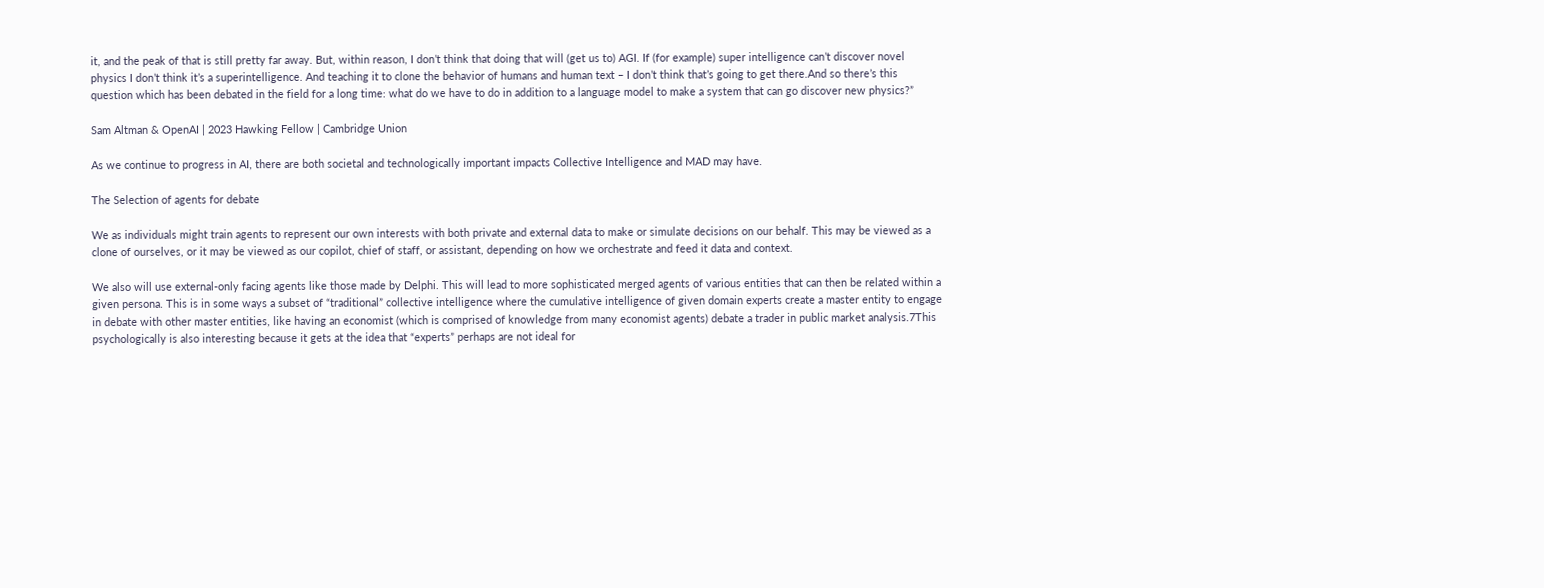it, and the peak of that is still pretty far away. But, within reason, I don’t think that doing that will (get us to) AGI. If (for example) super intelligence can’t discover novel physics I don’t think it’s a superintelligence. And teaching it to clone the behavior of humans and human text – I don’t think that’s going to get there.And so there’s this question which has been debated in the field for a long time: what do we have to do in addition to a language model to make a system that can go discover new physics?”

Sam Altman & OpenAI | 2023 Hawking Fellow | Cambridge Union

As we continue to progress in AI, there are both societal and technologically important impacts Collective Intelligence and MAD may have.

The Selection of agents for debate

We as individuals might train agents to represent our own interests with both private and external data to make or simulate decisions on our behalf. This may be viewed as a clone of ourselves, or it may be viewed as our copilot, chief of staff, or assistant, depending on how we orchestrate and feed it data and context.

We also will use external-only facing agents like those made by Delphi. This will lead to more sophisticated merged agents of various entities that can then be related within a given persona. This is in some ways a subset of “traditional” collective intelligence where the cumulative intelligence of given domain experts create a master entity to engage in debate with other master entities, like having an economist (which is comprised of knowledge from many economist agents) debate a trader in public market analysis.7This psychologically is also interesting because it gets at the idea that “experts” perhaps are not ideal for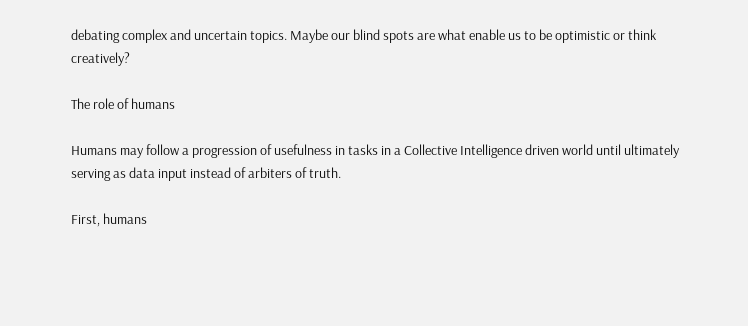debating complex and uncertain topics. Maybe our blind spots are what enable us to be optimistic or think creatively?

The role of humans

Humans may follow a progression of usefulness in tasks in a Collective Intelligence driven world until ultimately serving as data input instead of arbiters of truth.

First, humans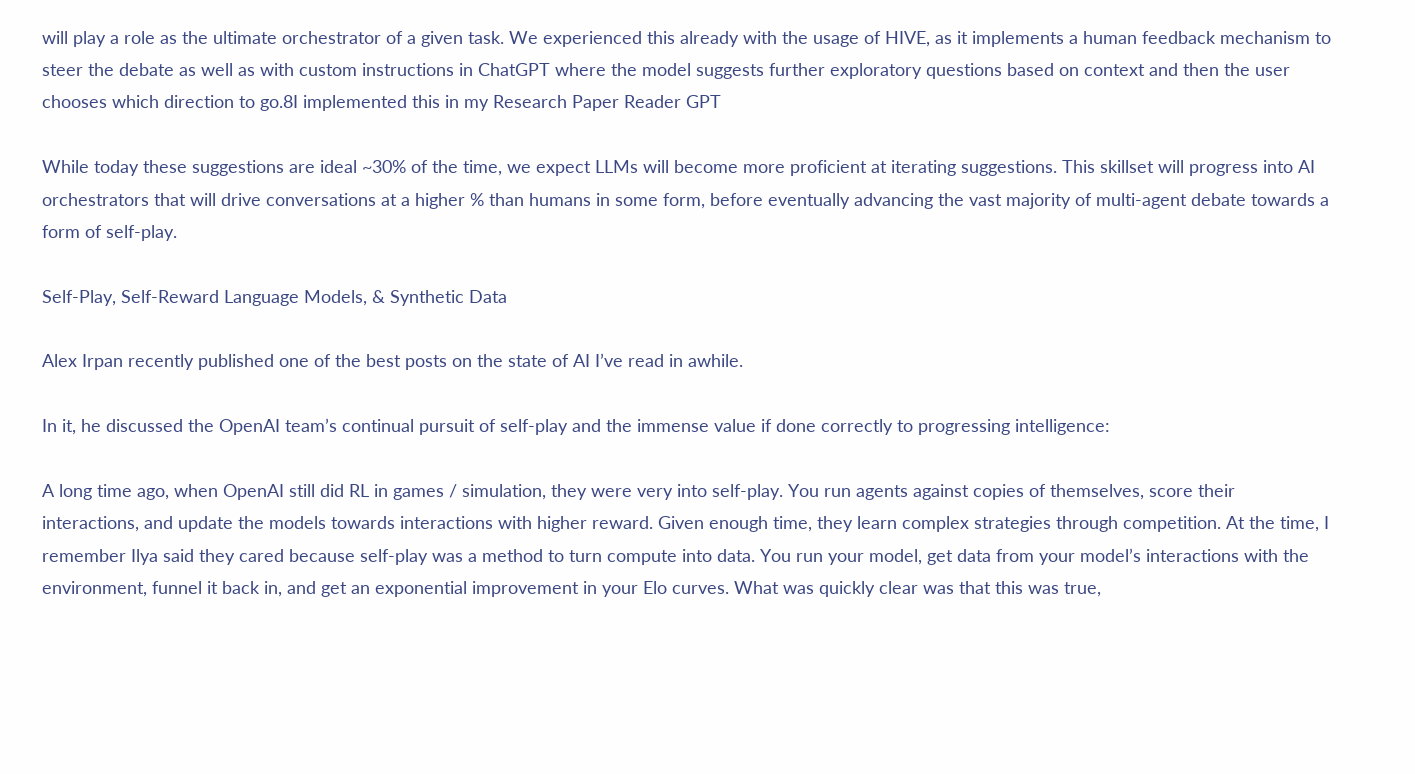will play a role as the ultimate orchestrator of a given task. We experienced this already with the usage of HIVE, as it implements a human feedback mechanism to steer the debate as well as with custom instructions in ChatGPT where the model suggests further exploratory questions based on context and then the user chooses which direction to go.8I implemented this in my Research Paper Reader GPT

While today these suggestions are ideal ~30% of the time, we expect LLMs will become more proficient at iterating suggestions. This skillset will progress into AI orchestrators that will drive conversations at a higher % than humans in some form, before eventually advancing the vast majority of multi-agent debate towards a form of self-play.

Self-Play, Self-Reward Language Models, & Synthetic Data

Alex Irpan recently published one of the best posts on the state of AI I’ve read in awhile.

In it, he discussed the OpenAI team’s continual pursuit of self-play and the immense value if done correctly to progressing intelligence:

A long time ago, when OpenAI still did RL in games / simulation, they were very into self-play. You run agents against copies of themselves, score their interactions, and update the models towards interactions with higher reward. Given enough time, they learn complex strategies through competition. At the time, I remember Ilya said they cared because self-play was a method to turn compute into data. You run your model, get data from your model’s interactions with the environment, funnel it back in, and get an exponential improvement in your Elo curves. What was quickly clear was that this was true,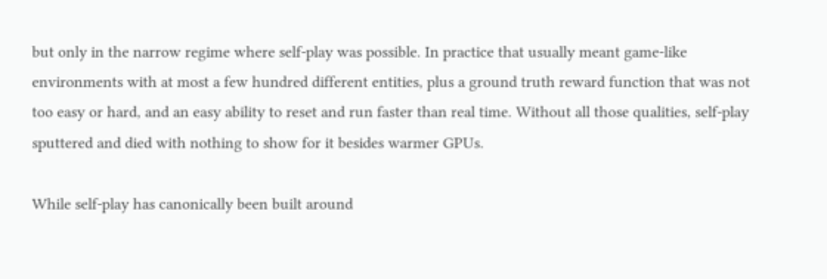but only in the narrow regime where self-play was possible. In practice that usually meant game-like environments with at most a few hundred different entities, plus a ground truth reward function that was not too easy or hard, and an easy ability to reset and run faster than real time. Without all those qualities, self-play sputtered and died with nothing to show for it besides warmer GPUs.

While self-play has canonically been built around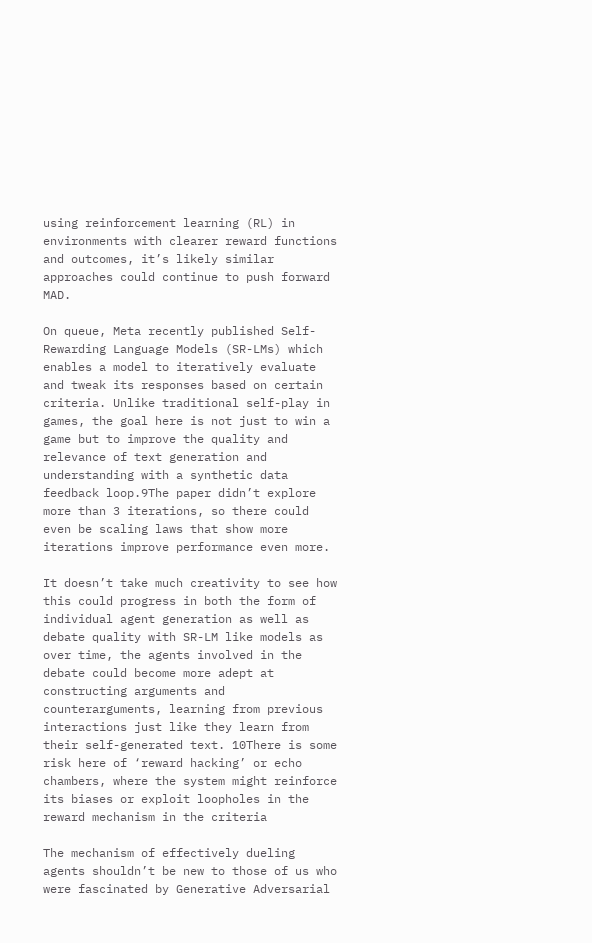using reinforcement learning (RL) in environments with clearer reward functions and outcomes, it’s likely similar approaches could continue to push forward MAD.

On queue, Meta recently published Self-Rewarding Language Models (SR-LMs) which enables a model to iteratively evaluate and tweak its responses based on certain criteria. Unlike traditional self-play in games, the goal here is not just to win a game but to improve the quality and relevance of text generation and understanding with a synthetic data feedback loop.9The paper didn’t explore more than 3 iterations, so there could even be scaling laws that show more iterations improve performance even more.

It doesn’t take much creativity to see how this could progress in both the form of individual agent generation as well as debate quality with SR-LM like models as over time, the agents involved in the debate could become more adept at constructing arguments and counterarguments, learning from previous interactions just like they learn from their self-generated text. 10There is some risk here of ‘reward hacking’ or echo chambers, where the system might reinforce its biases or exploit loopholes in the reward mechanism in the criteria

The mechanism of effectively dueling agents shouldn’t be new to those of us who were fascinated by Generative Adversarial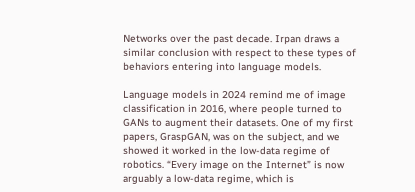Networks over the past decade. Irpan draws a similar conclusion with respect to these types of behaviors entering into language models.

Language models in 2024 remind me of image classification in 2016, where people turned to GANs to augment their datasets. One of my first papers, GraspGAN, was on the subject, and we showed it worked in the low-data regime of robotics. “Every image on the Internet” is now arguably a low-data regime, which is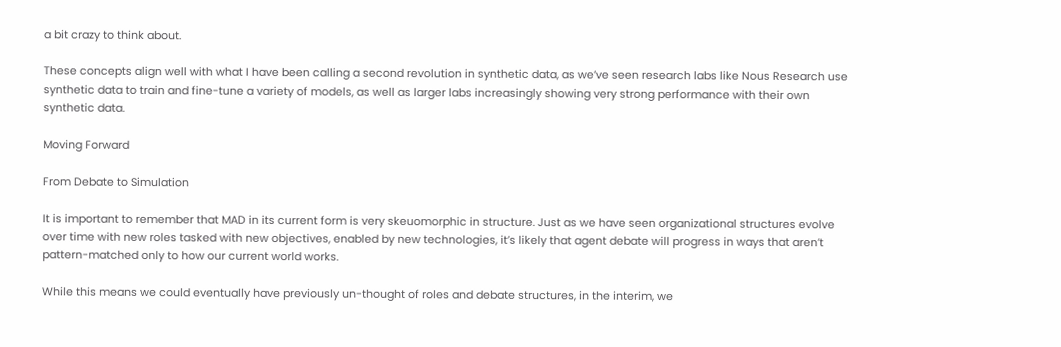a bit crazy to think about.

These concepts align well with what I have been calling a second revolution in synthetic data, as we’ve seen research labs like Nous Research use synthetic data to train and fine-tune a variety of models, as well as larger labs increasingly showing very strong performance with their own synthetic data.

Moving Forward

From Debate to Simulation

It is important to remember that MAD in its current form is very skeuomorphic in structure. Just as we have seen organizational structures evolve over time with new roles tasked with new objectives, enabled by new technologies, it’s likely that agent debate will progress in ways that aren’t pattern-matched only to how our current world works.

While this means we could eventually have previously un-thought of roles and debate structures, in the interim, we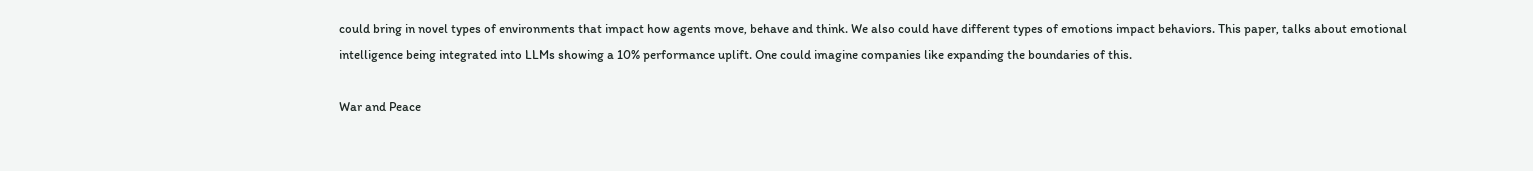could bring in novel types of environments that impact how agents move, behave and think. We also could have different types of emotions impact behaviors. This paper, talks about emotional intelligence being integrated into LLMs showing a 10% performance uplift. One could imagine companies like expanding the boundaries of this.

War and Peace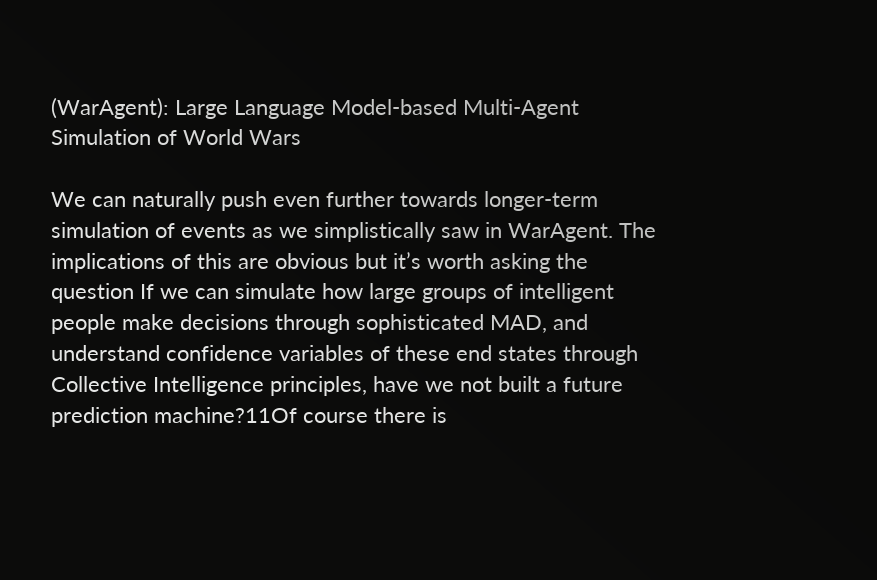(WarAgent): Large Language Model-based Multi-Agent Simulation of World Wars

We can naturally push even further towards longer-term simulation of events as we simplistically saw in WarAgent. The implications of this are obvious but it’s worth asking the question If we can simulate how large groups of intelligent people make decisions through sophisticated MAD, and understand confidence variables of these end states through Collective Intelligence principles, have we not built a future prediction machine?11Of course there is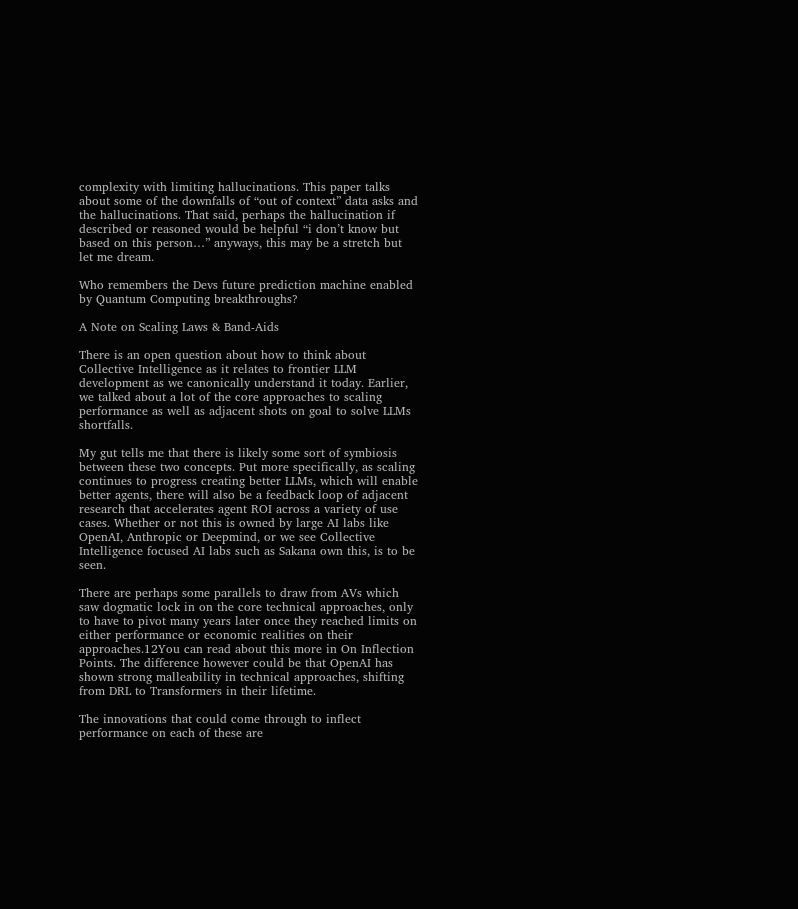complexity with limiting hallucinations. This paper talks about some of the downfalls of “out of context” data asks and the hallucinations. That said, perhaps the hallucination if described or reasoned would be helpful “i don’t know but based on this person…” anyways, this may be a stretch but let me dream.

Who remembers the Devs future prediction machine enabled by Quantum Computing breakthroughs?

A Note on Scaling Laws & Band-Aids

There is an open question about how to think about Collective Intelligence as it relates to frontier LLM development as we canonically understand it today. Earlier, we talked about a lot of the core approaches to scaling performance as well as adjacent shots on goal to solve LLMs shortfalls.

My gut tells me that there is likely some sort of symbiosis between these two concepts. Put more specifically, as scaling continues to progress creating better LLMs, which will enable better agents, there will also be a feedback loop of adjacent research that accelerates agent ROI across a variety of use cases. Whether or not this is owned by large AI labs like OpenAI, Anthropic or Deepmind, or we see Collective Intelligence focused AI labs such as Sakana own this, is to be seen.

There are perhaps some parallels to draw from AVs which saw dogmatic lock in on the core technical approaches, only to have to pivot many years later once they reached limits on either performance or economic realities on their approaches.12You can read about this more in On Inflection Points. The difference however could be that OpenAI has shown strong malleability in technical approaches, shifting from DRL to Transformers in their lifetime.

The innovations that could come through to inflect performance on each of these are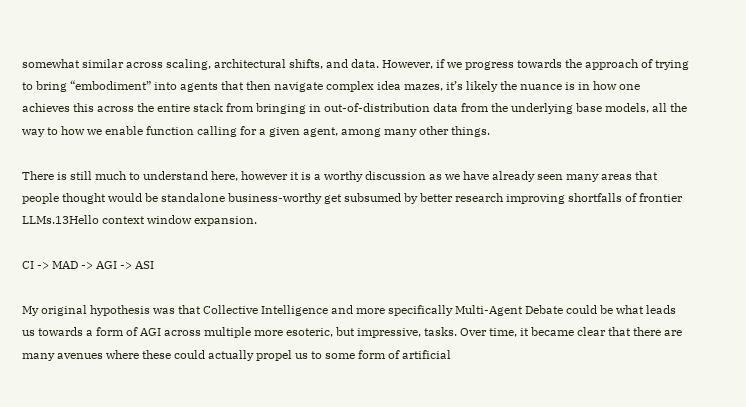somewhat similar across scaling, architectural shifts, and data. However, if we progress towards the approach of trying to bring “embodiment” into agents that then navigate complex idea mazes, it’s likely the nuance is in how one achieves this across the entire stack from bringing in out-of-distribution data from the underlying base models, all the way to how we enable function calling for a given agent, among many other things.

There is still much to understand here, however it is a worthy discussion as we have already seen many areas that people thought would be standalone business-worthy get subsumed by better research improving shortfalls of frontier LLMs.13Hello context window expansion.

CI -> MAD -> AGI -> ASI

My original hypothesis was that Collective Intelligence and more specifically Multi-Agent Debate could be what leads us towards a form of AGI across multiple more esoteric, but impressive, tasks. Over time, it became clear that there are many avenues where these could actually propel us to some form of artificial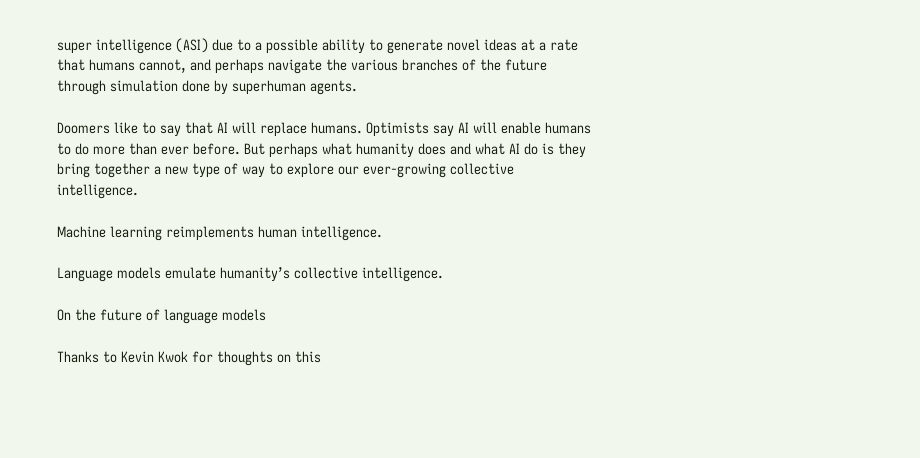super intelligence (ASI) due to a possible ability to generate novel ideas at a rate that humans cannot, and perhaps navigate the various branches of the future through simulation done by superhuman agents.

Doomers like to say that AI will replace humans. Optimists say AI will enable humans to do more than ever before. But perhaps what humanity does and what AI do is they bring together a new type of way to explore our ever-growing collective intelligence.

Machine learning reimplements human intelligence.

Language models emulate humanity’s collective intelligence.

On the future of language models

Thanks to Kevin Kwok for thoughts on this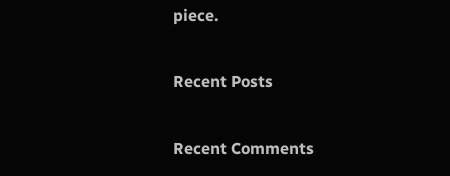piece.

Recent Posts

Recent Comments